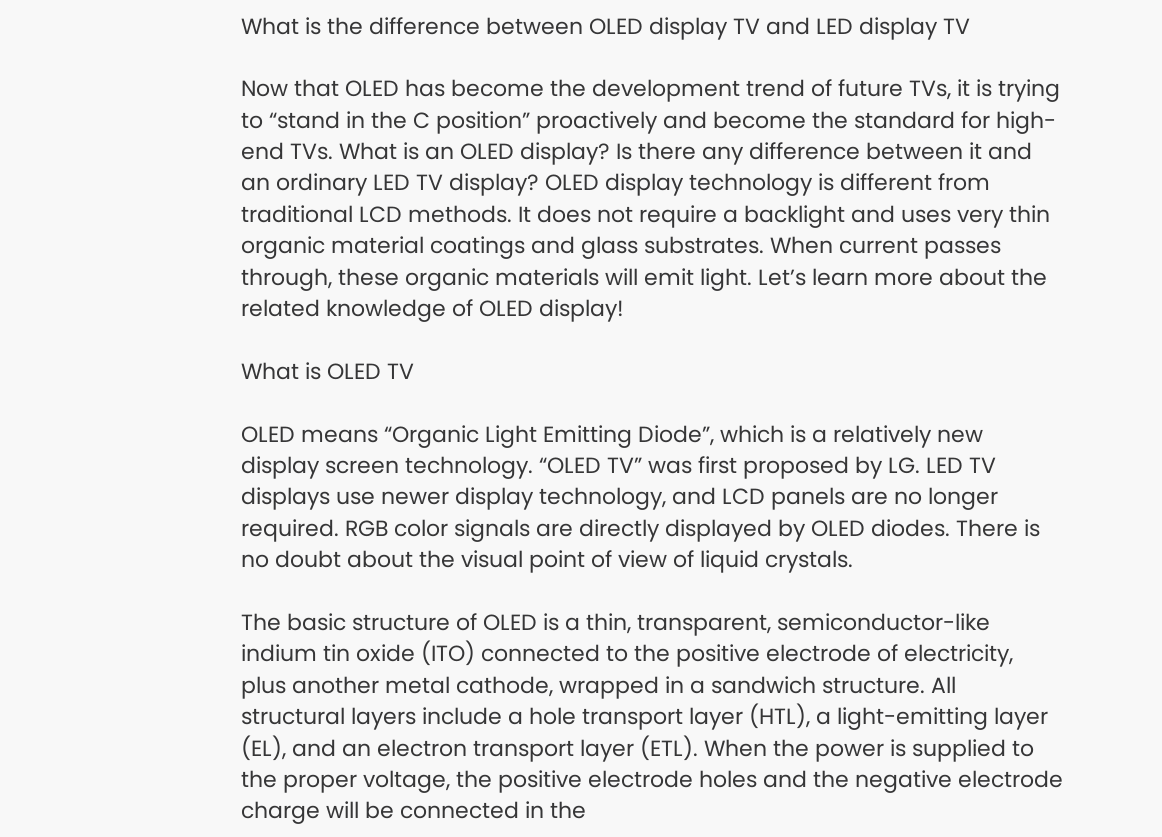What is the difference between OLED display TV and LED display TV

Now that OLED has become the development trend of future TVs, it is trying to “stand in the C position” proactively and become the standard for high-end TVs. What is an OLED display? Is there any difference between it and an ordinary LED TV display? OLED display technology is different from traditional LCD methods. It does not require a backlight and uses very thin organic material coatings and glass substrates. When current passes through, these organic materials will emit light. Let’s learn more about the related knowledge of OLED display!

What is OLED TV

OLED means “Organic Light Emitting Diode”, which is a relatively new display screen technology. “OLED TV” was first proposed by LG. LED TV displays use newer display technology, and LCD panels are no longer required. RGB color signals are directly displayed by OLED diodes. There is no doubt about the visual point of view of liquid crystals.

The basic structure of OLED is a thin, transparent, semiconductor-like indium tin oxide (ITO) connected to the positive electrode of electricity, plus another metal cathode, wrapped in a sandwich structure. All structural layers include a hole transport layer (HTL), a light-emitting layer (EL), and an electron transport layer (ETL). When the power is supplied to the proper voltage, the positive electrode holes and the negative electrode charge will be connected in the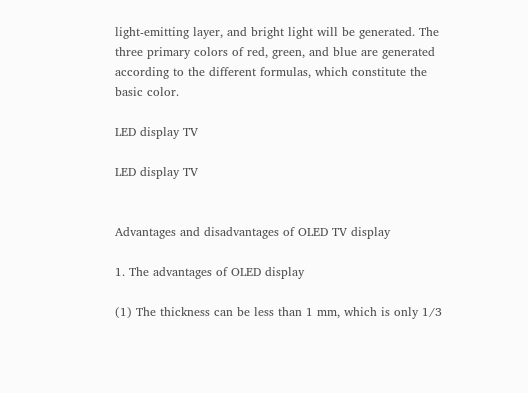light-emitting layer, and bright light will be generated. The three primary colors of red, green, and blue are generated according to the different formulas, which constitute the basic color.

LED display TV

LED display TV


Advantages and disadvantages of OLED TV display

1. The advantages of OLED display

(1) The thickness can be less than 1 mm, which is only 1/3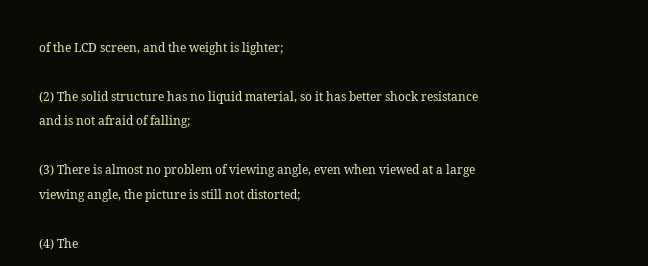of the LCD screen, and the weight is lighter;

(2) The solid structure has no liquid material, so it has better shock resistance and is not afraid of falling;

(3) There is almost no problem of viewing angle, even when viewed at a large viewing angle, the picture is still not distorted;

(4) The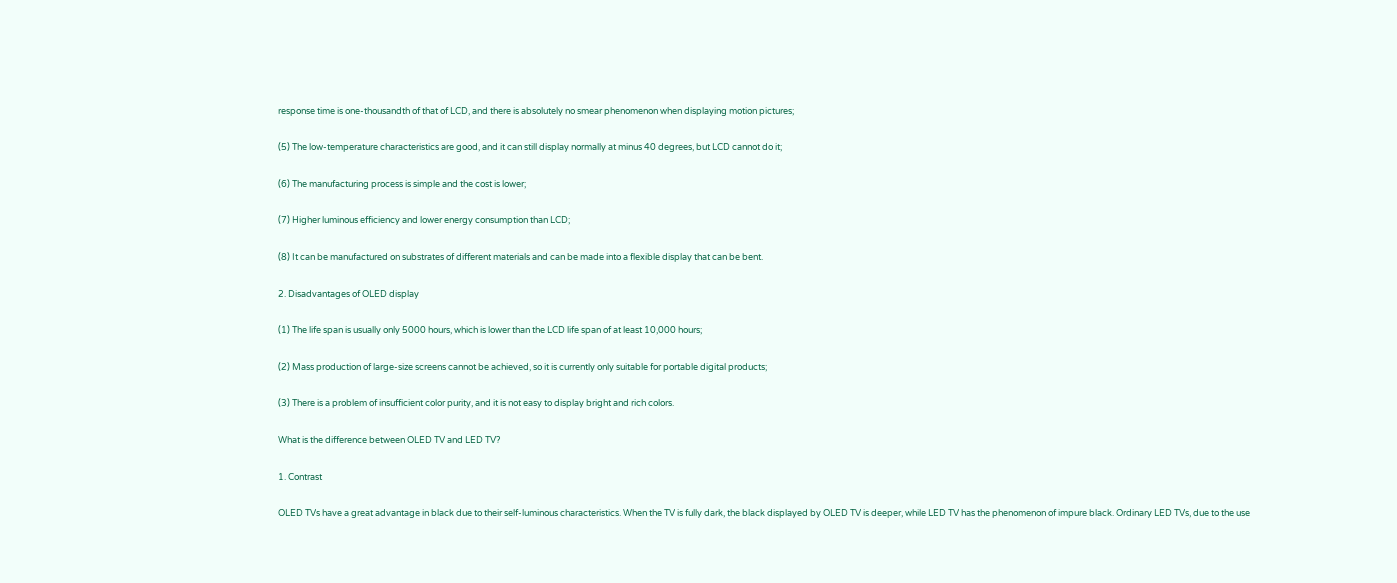response time is one-thousandth of that of LCD, and there is absolutely no smear phenomenon when displaying motion pictures;

(5) The low-temperature characteristics are good, and it can still display normally at minus 40 degrees, but LCD cannot do it;

(6) The manufacturing process is simple and the cost is lower;

(7) Higher luminous efficiency and lower energy consumption than LCD;

(8) It can be manufactured on substrates of different materials and can be made into a flexible display that can be bent.

2. Disadvantages of OLED display

(1) The life span is usually only 5000 hours, which is lower than the LCD life span of at least 10,000 hours;

(2) Mass production of large-size screens cannot be achieved, so it is currently only suitable for portable digital products;

(3) There is a problem of insufficient color purity, and it is not easy to display bright and rich colors.

What is the difference between OLED TV and LED TV?

1. Contrast

OLED TVs have a great advantage in black due to their self-luminous characteristics. When the TV is fully dark, the black displayed by OLED TV is deeper, while LED TV has the phenomenon of impure black. Ordinary LED TVs, due to the use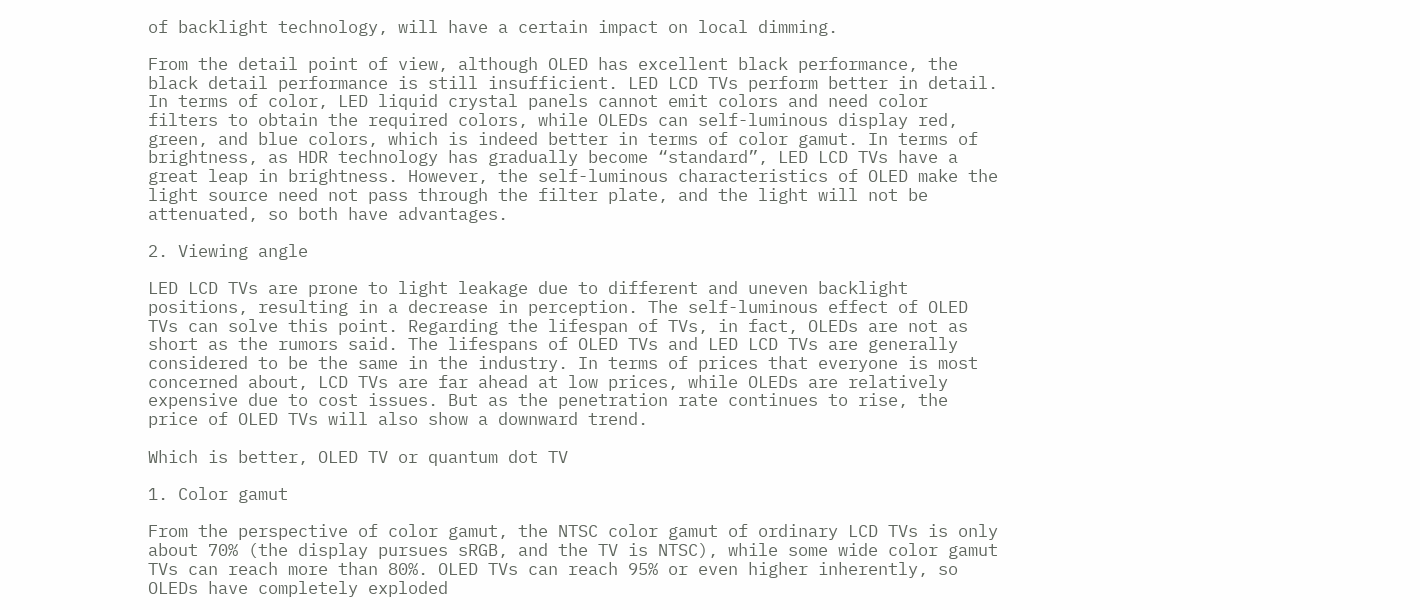of backlight technology, will have a certain impact on local dimming.

From the detail point of view, although OLED has excellent black performance, the black detail performance is still insufficient. LED LCD TVs perform better in detail. In terms of color, LED liquid crystal panels cannot emit colors and need color filters to obtain the required colors, while OLEDs can self-luminous display red, green, and blue colors, which is indeed better in terms of color gamut. In terms of brightness, as HDR technology has gradually become “standard”, LED LCD TVs have a great leap in brightness. However, the self-luminous characteristics of OLED make the light source need not pass through the filter plate, and the light will not be attenuated, so both have advantages.

2. Viewing angle

LED LCD TVs are prone to light leakage due to different and uneven backlight positions, resulting in a decrease in perception. The self-luminous effect of OLED TVs can solve this point. Regarding the lifespan of TVs, in fact, OLEDs are not as short as the rumors said. The lifespans of OLED TVs and LED LCD TVs are generally considered to be the same in the industry. In terms of prices that everyone is most concerned about, LCD TVs are far ahead at low prices, while OLEDs are relatively expensive due to cost issues. But as the penetration rate continues to rise, the price of OLED TVs will also show a downward trend.

Which is better, OLED TV or quantum dot TV

1. Color gamut

From the perspective of color gamut, the NTSC color gamut of ordinary LCD TVs is only about 70% (the display pursues sRGB, and the TV is NTSC), while some wide color gamut TVs can reach more than 80%. OLED TVs can reach 95% or even higher inherently, so OLEDs have completely exploded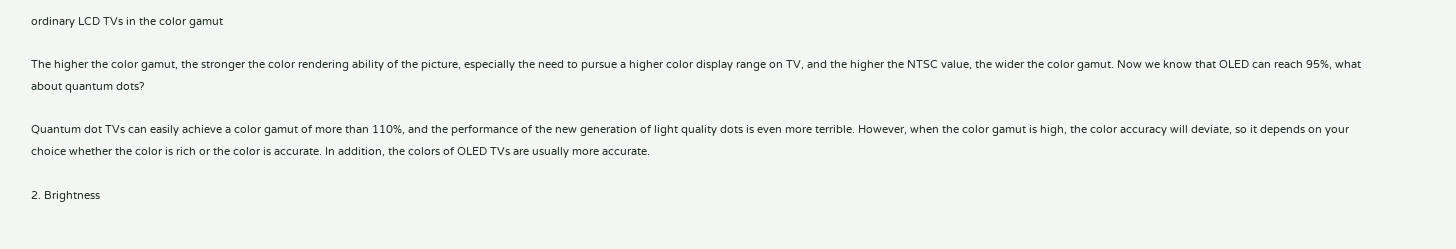ordinary LCD TVs in the color gamut

The higher the color gamut, the stronger the color rendering ability of the picture, especially the need to pursue a higher color display range on TV, and the higher the NTSC value, the wider the color gamut. Now we know that OLED can reach 95%, what about quantum dots?

Quantum dot TVs can easily achieve a color gamut of more than 110%, and the performance of the new generation of light quality dots is even more terrible. However, when the color gamut is high, the color accuracy will deviate, so it depends on your choice whether the color is rich or the color is accurate. In addition, the colors of OLED TVs are usually more accurate.

2. Brightness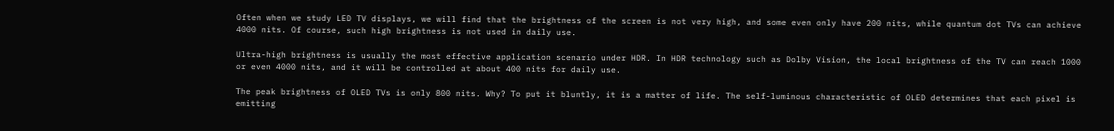Often when we study LED TV displays, we will find that the brightness of the screen is not very high, and some even only have 200 nits, while quantum dot TVs can achieve 4000 nits. Of course, such high brightness is not used in daily use.

Ultra-high brightness is usually the most effective application scenario under HDR. In HDR technology such as Dolby Vision, the local brightness of the TV can reach 1000 or even 4000 nits, and it will be controlled at about 400 nits for daily use.

The peak brightness of OLED TVs is only 800 nits. Why? To put it bluntly, it is a matter of life. The self-luminous characteristic of OLED determines that each pixel is emitting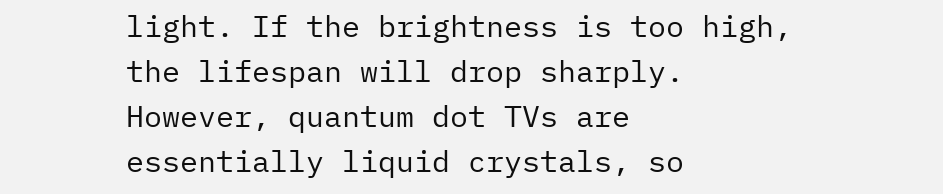light. If the brightness is too high, the lifespan will drop sharply. However, quantum dot TVs are essentially liquid crystals, so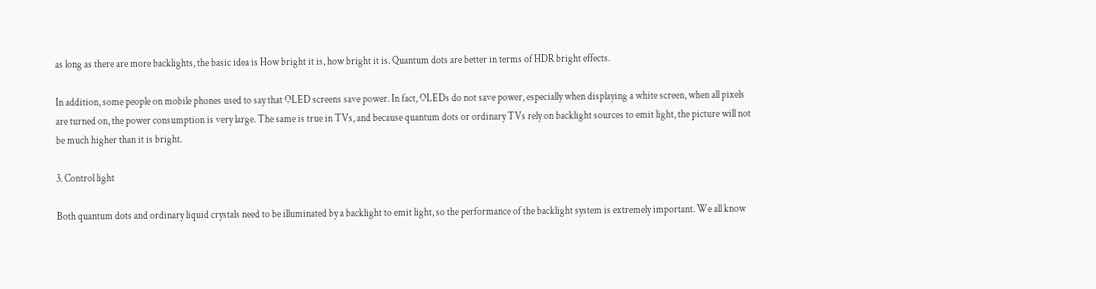as long as there are more backlights, the basic idea is How bright it is, how bright it is. Quantum dots are better in terms of HDR bright effects.

In addition, some people on mobile phones used to say that OLED screens save power. In fact, OLEDs do not save power, especially when displaying a white screen, when all pixels are turned on, the power consumption is very large. The same is true in TVs, and because quantum dots or ordinary TVs rely on backlight sources to emit light, the picture will not be much higher than it is bright.

3. Control light

Both quantum dots and ordinary liquid crystals need to be illuminated by a backlight to emit light, so the performance of the backlight system is extremely important. We all know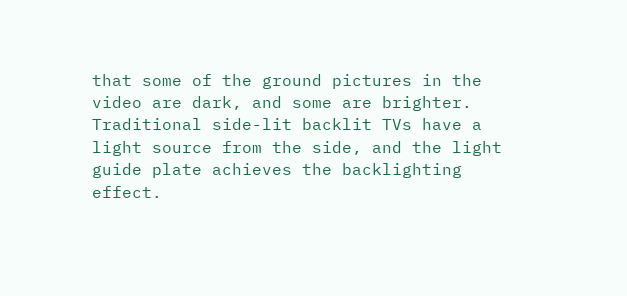that some of the ground pictures in the video are dark, and some are brighter. Traditional side-lit backlit TVs have a light source from the side, and the light guide plate achieves the backlighting effect.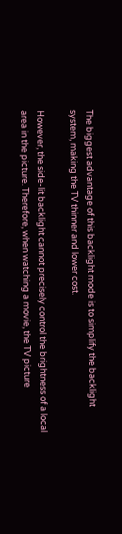The biggest advantage of this backlight mode is to simplify the backlight system, making the TV thinner and lower cost.

However, the side-lit backlight cannot precisely control the brightness of a local area in the picture. Therefore, when watching a movie, the TV picture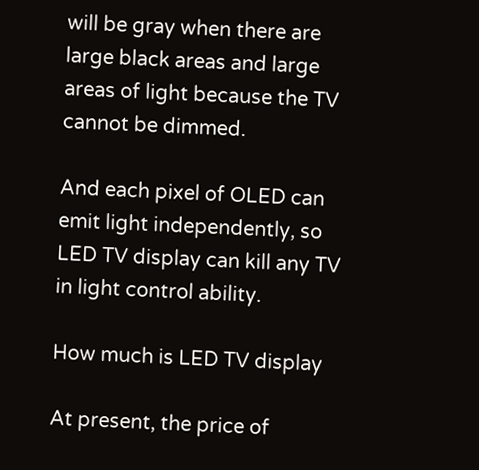will be gray when there are large black areas and large areas of light because the TV cannot be dimmed.

And each pixel of OLED can emit light independently, so LED TV display can kill any TV in light control ability.

How much is LED TV display

At present, the price of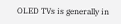OLED TVs is generally in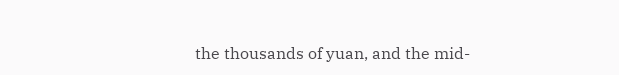the thousands of yuan, and the mid-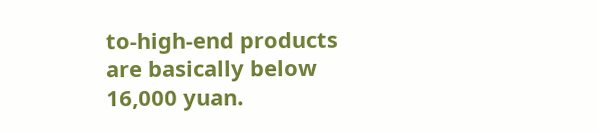to-high-end products are basically below 16,000 yuan.